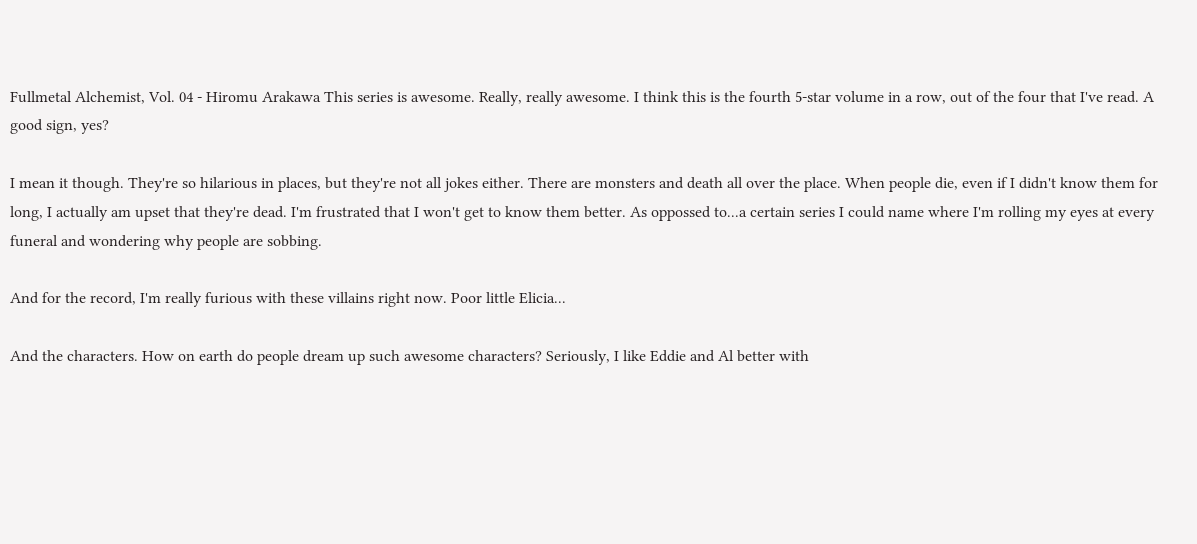Fullmetal Alchemist, Vol. 04 - Hiromu Arakawa This series is awesome. Really, really awesome. I think this is the fourth 5-star volume in a row, out of the four that I've read. A good sign, yes?

I mean it though. They're so hilarious in places, but they're not all jokes either. There are monsters and death all over the place. When people die, even if I didn't know them for long, I actually am upset that they're dead. I'm frustrated that I won't get to know them better. As oppossed to...a certain series I could name where I'm rolling my eyes at every funeral and wondering why people are sobbing.

And for the record, I'm really furious with these villains right now. Poor little Elicia...

And the characters. How on earth do people dream up such awesome characters? Seriously, I like Eddie and Al better with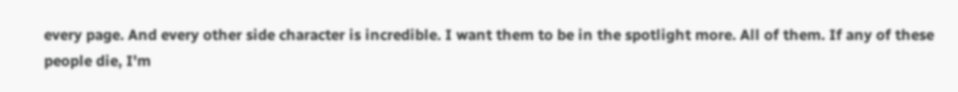every page. And every other side character is incredible. I want them to be in the spotlight more. All of them. If any of these people die, I'm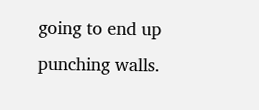going to end up punching walls.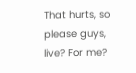That hurts, so please guys, live? For me?